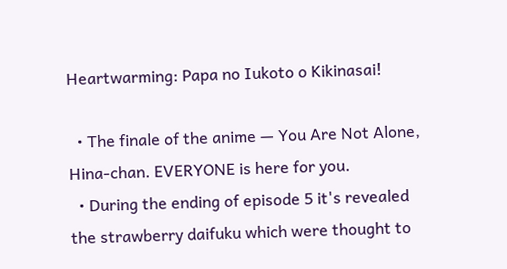Heartwarming: Papa no Iukoto o Kikinasai!

  • The finale of the anime — You Are Not Alone, Hina-chan. EVERYONE is here for you.
  • During the ending of episode 5 it's revealed the strawberry daifuku which were thought to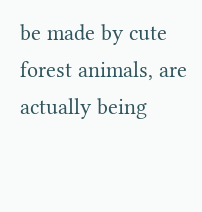be made by cute forest animals, are actually being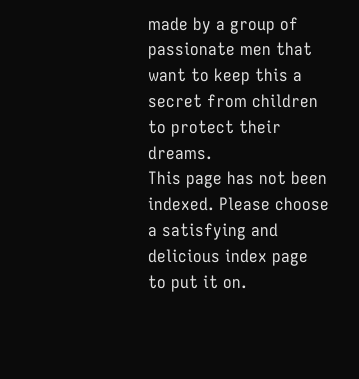made by a group of passionate men that want to keep this a secret from children to protect their dreams.
This page has not been indexed. Please choose a satisfying and delicious index page to put it on.